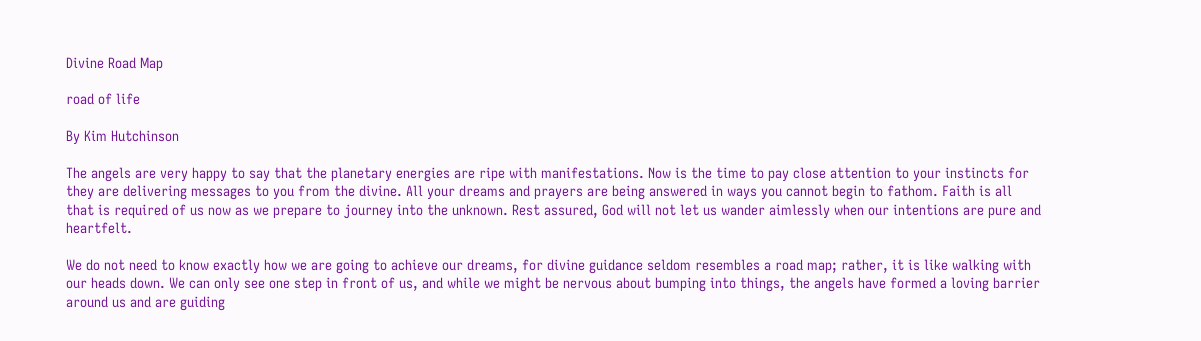Divine Road Map

road of life

By Kim Hutchinson

The angels are very happy to say that the planetary energies are ripe with manifestations. Now is the time to pay close attention to your instincts for they are delivering messages to you from the divine. All your dreams and prayers are being answered in ways you cannot begin to fathom. Faith is all that is required of us now as we prepare to journey into the unknown. Rest assured, God will not let us wander aimlessly when our intentions are pure and heartfelt.

We do not need to know exactly how we are going to achieve our dreams, for divine guidance seldom resembles a road map; rather, it is like walking with our heads down. We can only see one step in front of us, and while we might be nervous about bumping into things, the angels have formed a loving barrier around us and are guiding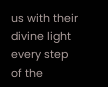us with their divine light every step of the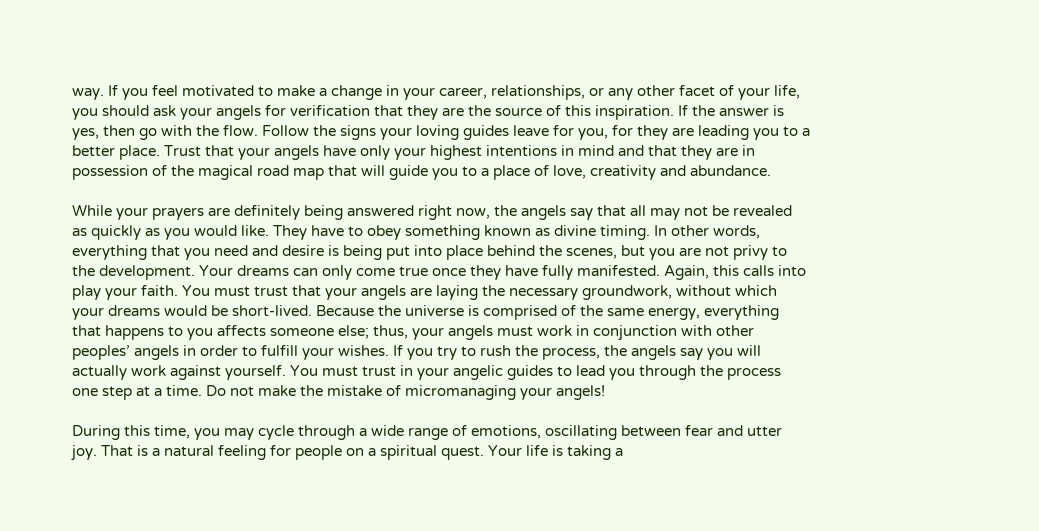way. If you feel motivated to make a change in your career, relationships, or any other facet of your life, you should ask your angels for verification that they are the source of this inspiration. If the answer is yes, then go with the flow. Follow the signs your loving guides leave for you, for they are leading you to a better place. Trust that your angels have only your highest intentions in mind and that they are in possession of the magical road map that will guide you to a place of love, creativity and abundance.

While your prayers are definitely being answered right now, the angels say that all may not be revealed as quickly as you would like. They have to obey something known as divine timing. In other words, everything that you need and desire is being put into place behind the scenes, but you are not privy to the development. Your dreams can only come true once they have fully manifested. Again, this calls into play your faith. You must trust that your angels are laying the necessary groundwork, without which your dreams would be short-lived. Because the universe is comprised of the same energy, everything that happens to you affects someone else; thus, your angels must work in conjunction with other peoples’ angels in order to fulfill your wishes. If you try to rush the process, the angels say you will actually work against yourself. You must trust in your angelic guides to lead you through the process one step at a time. Do not make the mistake of micromanaging your angels!

During this time, you may cycle through a wide range of emotions, oscillating between fear and utter joy. That is a natural feeling for people on a spiritual quest. Your life is taking a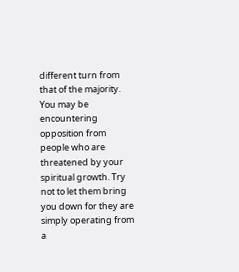different turn from that of the majority. You may be encountering opposition from people who are threatened by your spiritual growth. Try not to let them bring you down for they are simply operating from a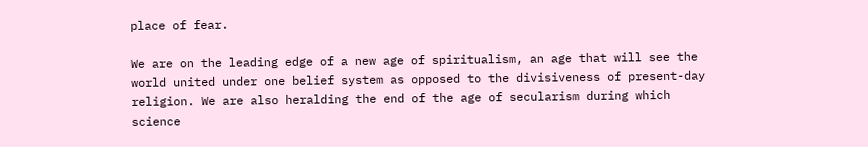place of fear.

We are on the leading edge of a new age of spiritualism, an age that will see the world united under one belief system as opposed to the divisiveness of present-day religion. We are also heralding the end of the age of secularism during which science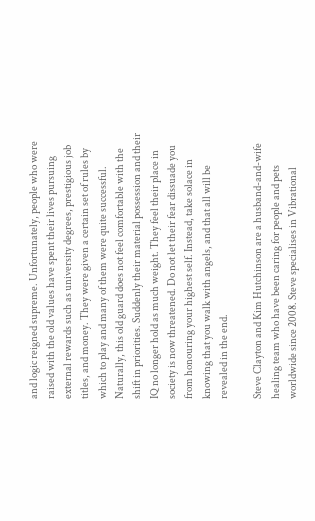and logic reigned supreme. Unfortunately, people who were raised with the old values have spent their lives pursuing external rewards such as university degrees, prestigious job titles, and money. They were given a certain set of rules by which to play and many of them were quite successful. Naturally, this old guard does not feel comfortable with the shift in priorities. Suddenly their material possession and their IQ no longer hold as much weight. They feel their place in society is now threatened. Do not let their fear dissuade you from honouring your highest self. Instead, take solace in knowing that you walk with angels, and that all will be revealed in the end.

Steve Clayton and Kim Hutchinson are a husband-and-wife healing team who have been caring for people and pets worldwide since 2008. Steve specialises in Vibrational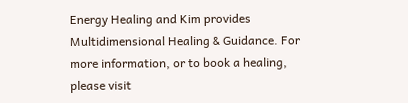Energy Healing and Kim provides Multidimensional Healing & Guidance. For more information, or to book a healing, please visit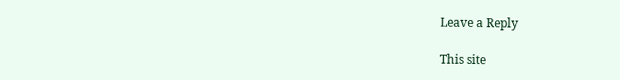Leave a Reply

This site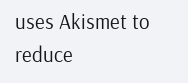uses Akismet to reduce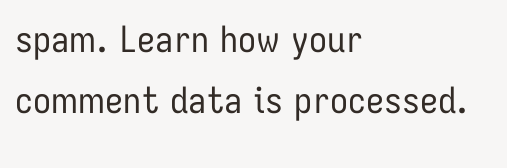spam. Learn how your comment data is processed.